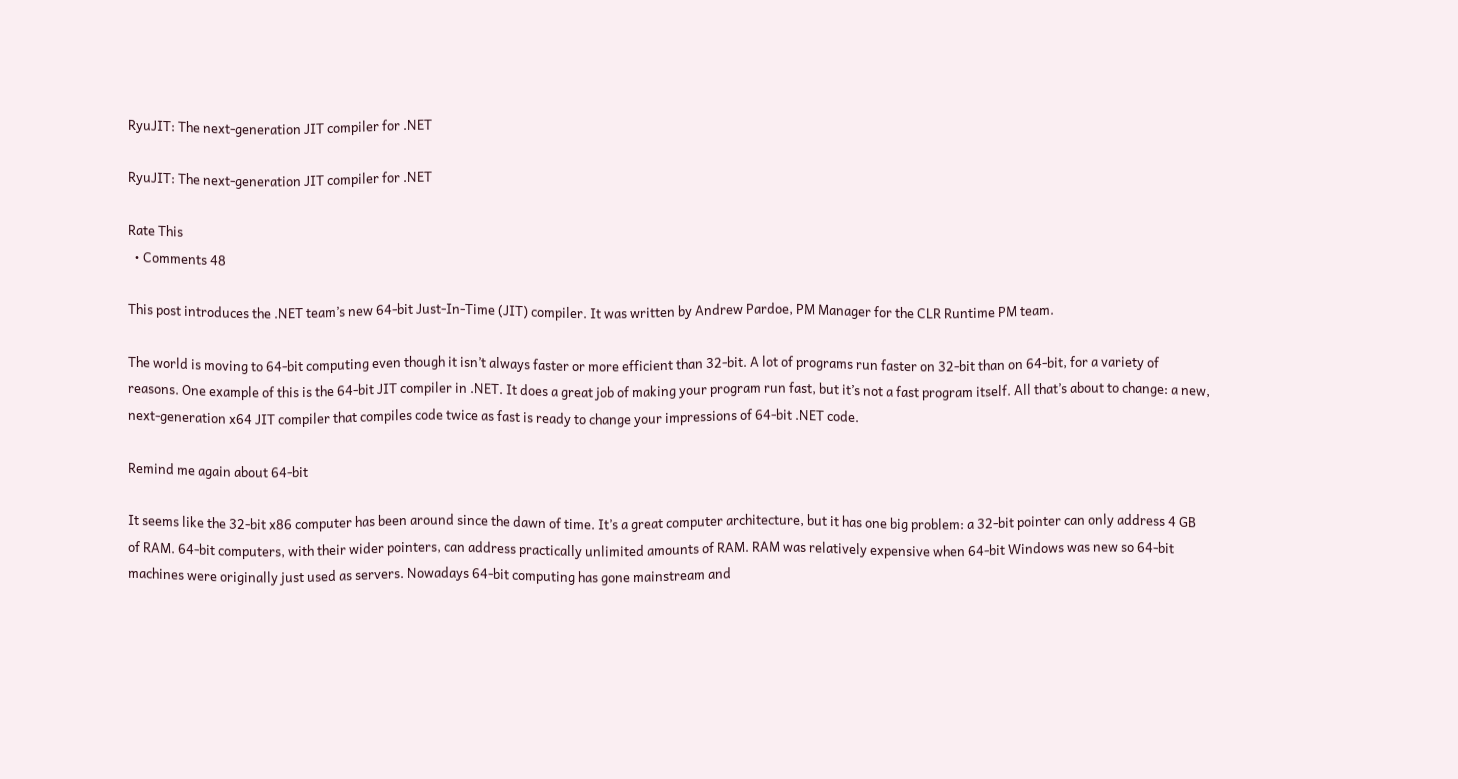RyuJIT: The next-generation JIT compiler for .NET

RyuJIT: The next-generation JIT compiler for .NET

Rate This
  • Comments 48

This post introduces the .NET team’s new 64-bit Just-In-Time (JIT) compiler. It was written by Andrew Pardoe, PM Manager for the CLR Runtime PM team.

The world is moving to 64-bit computing even though it isn’t always faster or more efficient than 32-bit. A lot of programs run faster on 32-bit than on 64-bit, for a variety of reasons. One example of this is the 64-bit JIT compiler in .NET. It does a great job of making your program run fast, but it’s not a fast program itself. All that’s about to change: a new, next-generation x64 JIT compiler that compiles code twice as fast is ready to change your impressions of 64-bit .NET code.

Remind me again about 64-bit

It seems like the 32-bit x86 computer has been around since the dawn of time. It’s a great computer architecture, but it has one big problem: a 32-bit pointer can only address 4 GB of RAM. 64-bit computers, with their wider pointers, can address practically unlimited amounts of RAM. RAM was relatively expensive when 64-bit Windows was new so 64-bit machines were originally just used as servers. Nowadays 64-bit computing has gone mainstream and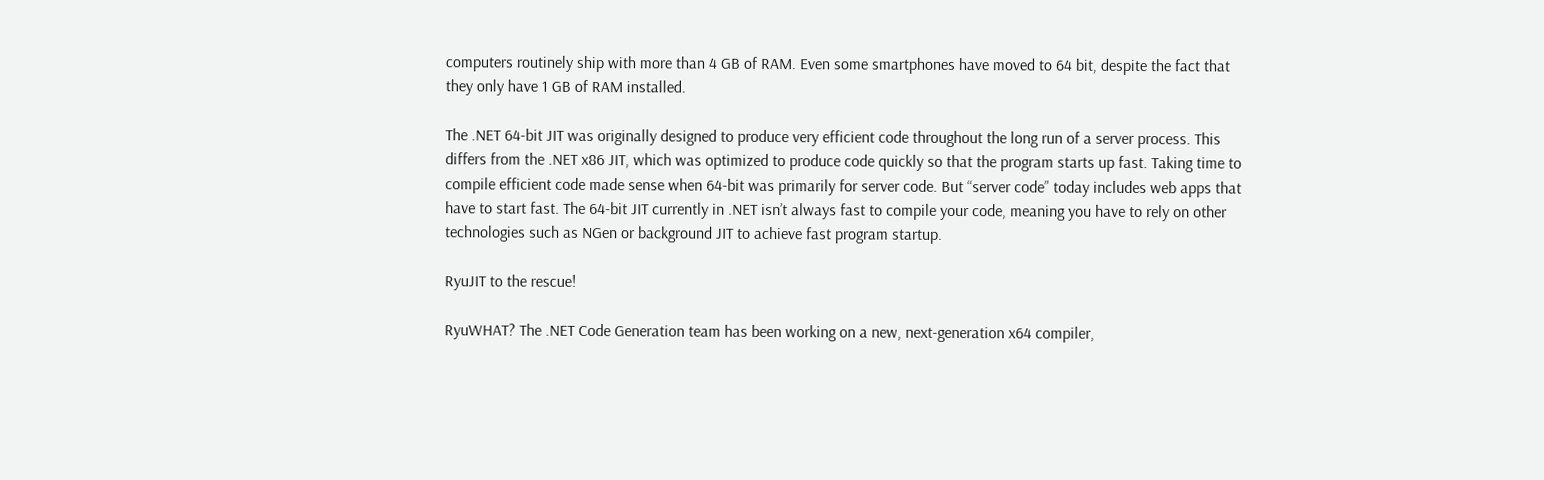computers routinely ship with more than 4 GB of RAM. Even some smartphones have moved to 64 bit, despite the fact that they only have 1 GB of RAM installed.

The .NET 64-bit JIT was originally designed to produce very efficient code throughout the long run of a server process. This differs from the .NET x86 JIT, which was optimized to produce code quickly so that the program starts up fast. Taking time to compile efficient code made sense when 64-bit was primarily for server code. But “server code” today includes web apps that have to start fast. The 64-bit JIT currently in .NET isn’t always fast to compile your code, meaning you have to rely on other technologies such as NGen or background JIT to achieve fast program startup.

RyuJIT to the rescue!

RyuWHAT? The .NET Code Generation team has been working on a new, next-generation x64 compiler,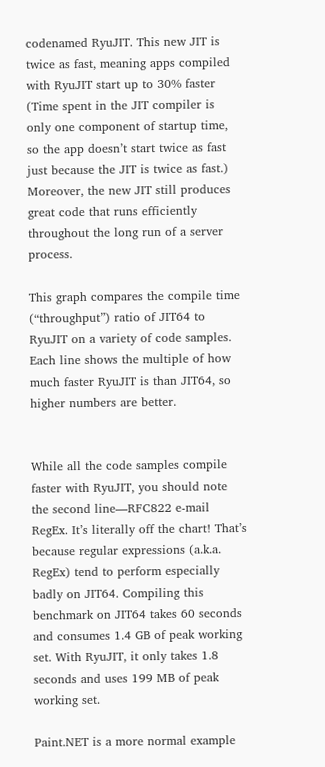codenamed RyuJIT. This new JIT is twice as fast, meaning apps compiled with RyuJIT start up to 30% faster (Time spent in the JIT compiler is only one component of startup time, so the app doesn’t start twice as fast just because the JIT is twice as fast.) Moreover, the new JIT still produces great code that runs efficiently throughout the long run of a server process.

This graph compares the compile time (“throughput”) ratio of JIT64 to RyuJIT on a variety of code samples. Each line shows the multiple of how much faster RyuJIT is than JIT64, so higher numbers are better.


While all the code samples compile faster with RyuJIT, you should note the second line—RFC822 e-mail RegEx. It’s literally off the chart! That’s because regular expressions (a.k.a. RegEx) tend to perform especially badly on JIT64. Compiling this benchmark on JIT64 takes 60 seconds and consumes 1.4 GB of peak working set. With RyuJIT, it only takes 1.8 seconds and uses 199 MB of peak working set.

Paint.NET is a more normal example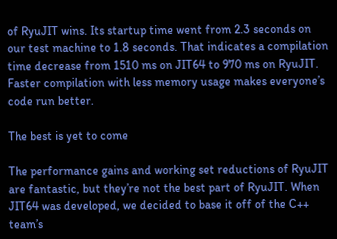of RyuJIT wins. Its startup time went from 2.3 seconds on our test machine to 1.8 seconds. That indicates a compilation time decrease from 1510 ms on JIT64 to 970 ms on RyuJIT. Faster compilation with less memory usage makes everyone’s code run better.

The best is yet to come

The performance gains and working set reductions of RyuJIT are fantastic, but they’re not the best part of RyuJIT. When JIT64 was developed, we decided to base it off of the C++ team’s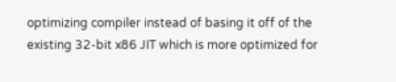optimizing compiler instead of basing it off of the existing 32-bit x86 JIT which is more optimized for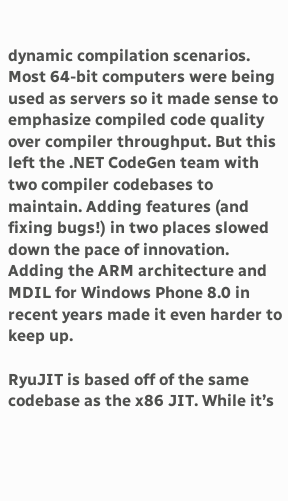dynamic compilation scenarios. Most 64-bit computers were being used as servers so it made sense to emphasize compiled code quality over compiler throughput. But this left the .NET CodeGen team with two compiler codebases to maintain. Adding features (and fixing bugs!) in two places slowed down the pace of innovation. Adding the ARM architecture and MDIL for Windows Phone 8.0 in recent years made it even harder to keep up.

RyuJIT is based off of the same codebase as the x86 JIT. While it’s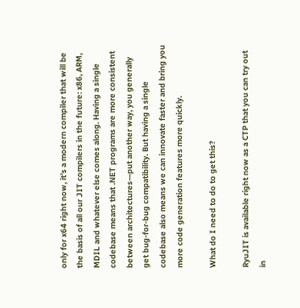only for x64 right now, it’s a modern compiler that will be the basis of all our JIT compilers in the future: x86, ARM, MDIL and whatever else comes along. Having a single codebase means that .NET programs are more consistent between architectures—put another way, you generally get bug-for-bug compatibility. But having a single codebase also means we can innovate faster and bring you more code generation features more quickly.

What do I need to do to get this?

RyuJIT is available right now as a CTP that you can try out in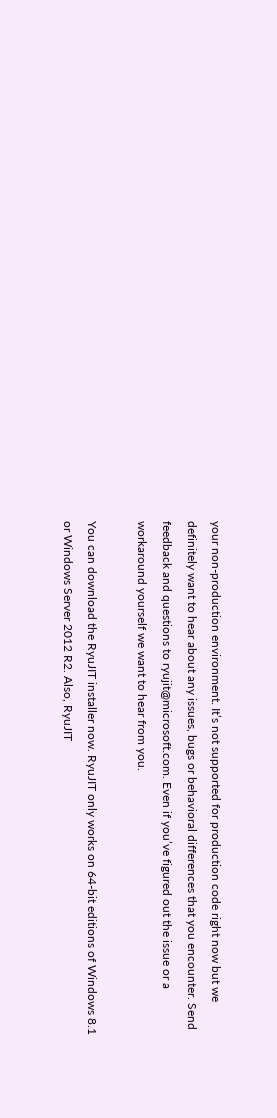your non-production environment. It’s not supported for production code right now but we definitely want to hear about any issues, bugs or behavioral differences that you encounter. Send feedback and questions to ryujit@microsoft.com. Even if you’ve figured out the issue or a workaround yourself we want to hear from you.

You can download the RyuJIT installer now. RyuJIT only works on 64-bit editions of Windows 8.1 or Windows Server 2012 R2. Also, RyuJIT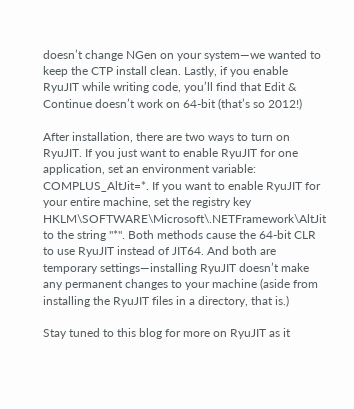doesn’t change NGen on your system—we wanted to keep the CTP install clean. Lastly, if you enable RyuJIT while writing code, you’ll find that Edit & Continue doesn’t work on 64-bit (that’s so 2012!)

After installation, there are two ways to turn on RyuJIT. If you just want to enable RyuJIT for one application, set an environment variable: COMPLUS_AltJit=*. If you want to enable RyuJIT for your entire machine, set the registry key HKLM\SOFTWARE\Microsoft\.NETFramework\AltJit to the string "*". Both methods cause the 64-bit CLR to use RyuJIT instead of JIT64. And both are temporary settings—installing RyuJIT doesn’t make any permanent changes to your machine (aside from installing the RyuJIT files in a directory, that is.)

Stay tuned to this blog for more on RyuJIT as it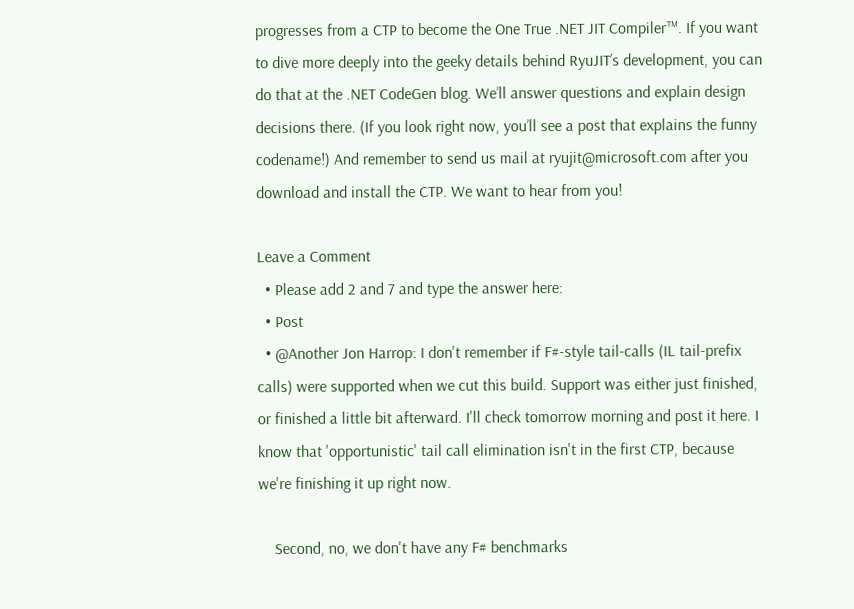progresses from a CTP to become the One True .NET JIT Compiler™. If you want to dive more deeply into the geeky details behind RyuJIT’s development, you can do that at the .NET CodeGen blog. We’ll answer questions and explain design decisions there. (If you look right now, you’ll see a post that explains the funny codename!) And remember to send us mail at ryujit@microsoft.com after you download and install the CTP. We want to hear from you!

Leave a Comment
  • Please add 2 and 7 and type the answer here:
  • Post
  • @Another Jon Harrop: I don't remember if F#-style tail-calls (IL tail-prefix calls) were supported when we cut this build. Support was either just finished, or finished a little bit afterward. I'll check tomorrow morning and post it here. I know that 'opportunistic' tail call elimination isn't in the first CTP, because we're finishing it up right now.

    Second, no, we don't have any F# benchmarks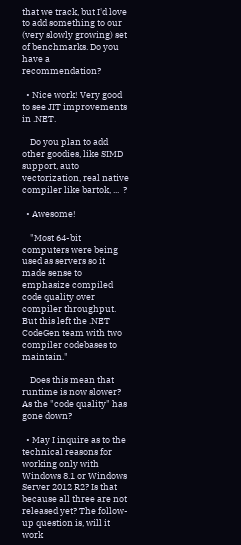that we track, but I'd love to add something to our (very slowly growing) set of benchmarks. Do you have a recommendation?

  • Nice work! Very good to see JIT improvements in .NET.

    Do you plan to add other goodies, like SIMD support, auto vectorization, real native compiler like bartok, ...  ?

  • Awesome!

    "Most 64-bit computers were being used as servers so it made sense to emphasize compiled code quality over compiler throughput. But this left the .NET CodeGen team with two compiler codebases to maintain."

    Does this mean that runtime is now slower? As the "code quality" has gone down?

  • May I inquire as to the technical reasons for working only with Windows 8.1 or Windows Server 2012 R2? Is that because all three are not released yet? The follow-up question is, will it work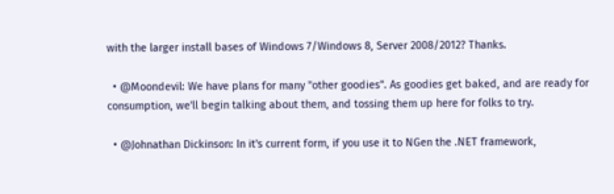with the larger install bases of Windows 7/Windows 8, Server 2008/2012? Thanks.

  • @Moondevil: We have plans for many "other goodies". As goodies get baked, and are ready for consumption, we'll begin talking about them, and tossing them up here for folks to try.

  • @Johnathan Dickinson: In it's current form, if you use it to NGen the .NET framework,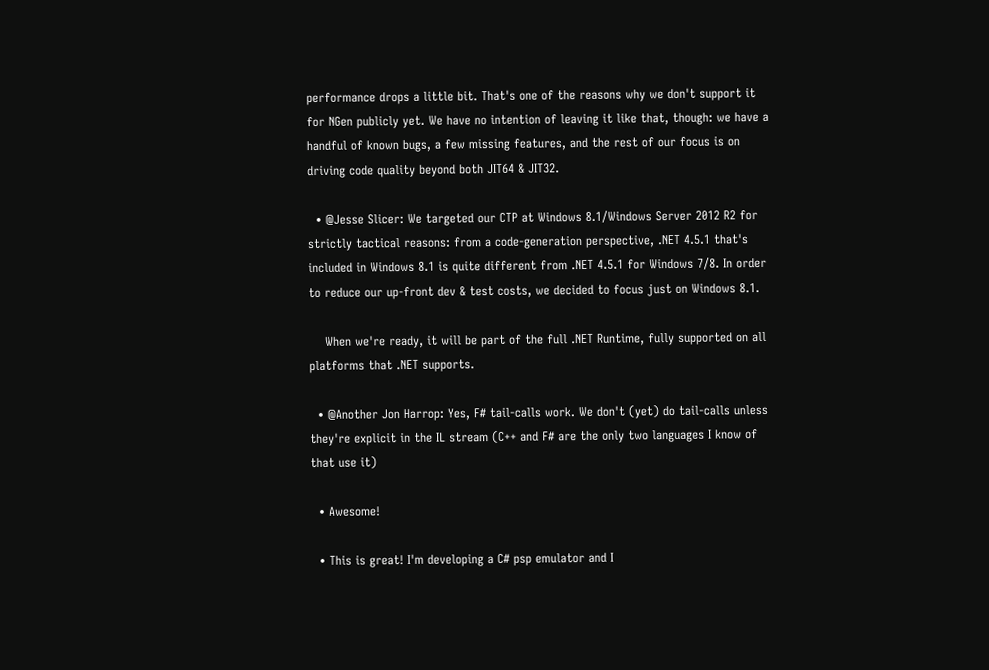performance drops a little bit. That's one of the reasons why we don't support it for NGen publicly yet. We have no intention of leaving it like that, though: we have a handful of known bugs, a few missing features, and the rest of our focus is on driving code quality beyond both JIT64 & JIT32.

  • @Jesse Slicer: We targeted our CTP at Windows 8.1/Windows Server 2012 R2 for strictly tactical reasons: from a code-generation perspective, .NET 4.5.1 that's included in Windows 8.1 is quite different from .NET 4.5.1 for Windows 7/8. In order to reduce our up-front dev & test costs, we decided to focus just on Windows 8.1.

    When we're ready, it will be part of the full .NET Runtime, fully supported on all platforms that .NET supports.

  • @Another Jon Harrop: Yes, F# tail-calls work. We don't (yet) do tail-calls unless they're explicit in the IL stream (C++ and F# are the only two languages I know of that use it)

  • Awesome!

  • This is great! I'm developing a C# psp emulator and I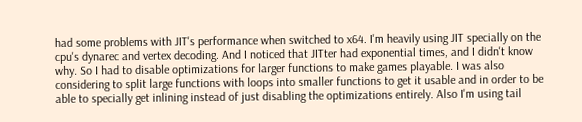had some problems with JIT's performance when switched to x64. I'm heavily using JIT specially on the cpu's dynarec and vertex decoding. And I noticed that JITter had exponential times, and I didn't know why. So I had to disable optimizations for larger functions to make games playable. I was also considering to split large functions with loops into smaller functions to get it usable and in order to be able to specially get inlining instead of just disabling the optimizations entirely. Also I'm using tail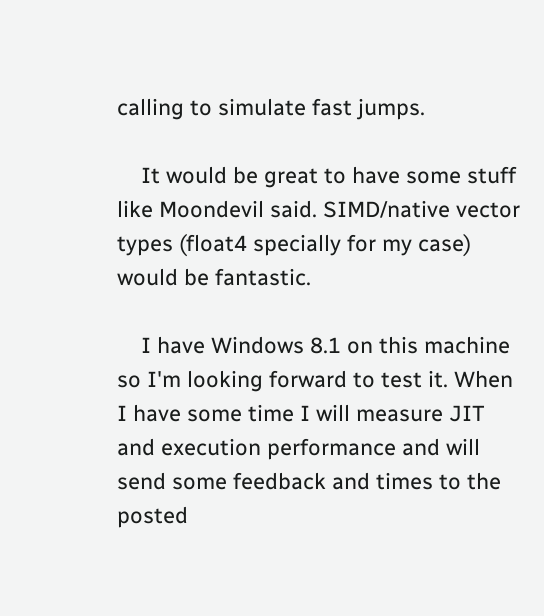calling to simulate fast jumps.

    It would be great to have some stuff like Moondevil said. SIMD/native vector types (float4 specially for my case) would be fantastic.

    I have Windows 8.1 on this machine so I'm looking forward to test it. When I have some time I will measure JIT and execution performance and will send some feedback and times to the posted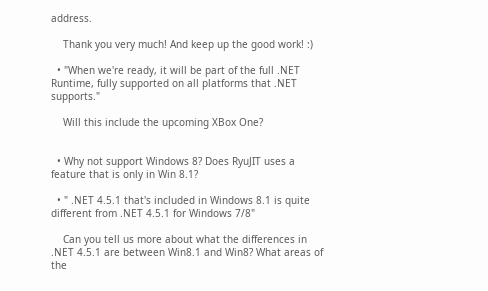address.

    Thank you very much! And keep up the good work! :)

  • "When we're ready, it will be part of the full .NET Runtime, fully supported on all platforms that .NET supports."

    Will this include the upcoming XBox One?


  • Why not support Windows 8? Does RyuJIT uses a feature that is only in Win 8.1?

  • " .NET 4.5.1 that's included in Windows 8.1 is quite different from .NET 4.5.1 for Windows 7/8"

    Can you tell us more about what the differences in .NET 4.5.1 are between Win8.1 and Win8? What areas of the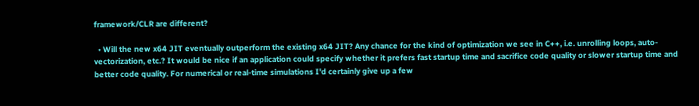framework/CLR are different?

  • Will the new x64 JIT eventually outperform the existing x64 JIT? Any chance for the kind of optimization we see in C++, i.e. unrolling loops, auto-vectorization, etc.? It would be nice if an application could specify whether it prefers fast startup time and sacrifice code quality or slower startup time and better code quality. For numerical or real-time simulations I'd certainly give up a few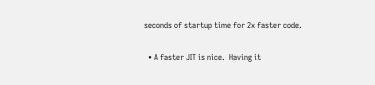seconds of startup time for 2x faster code.

  • A faster JIT is nice.  Having it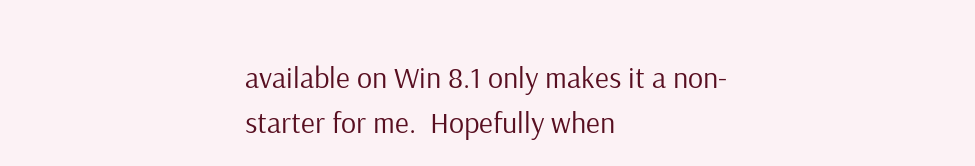available on Win 8.1 only makes it a non-starter for me.  Hopefully when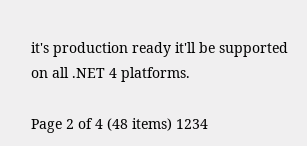it's production ready it'll be supported on all .NET 4 platforms.

Page 2 of 4 (48 items) 1234